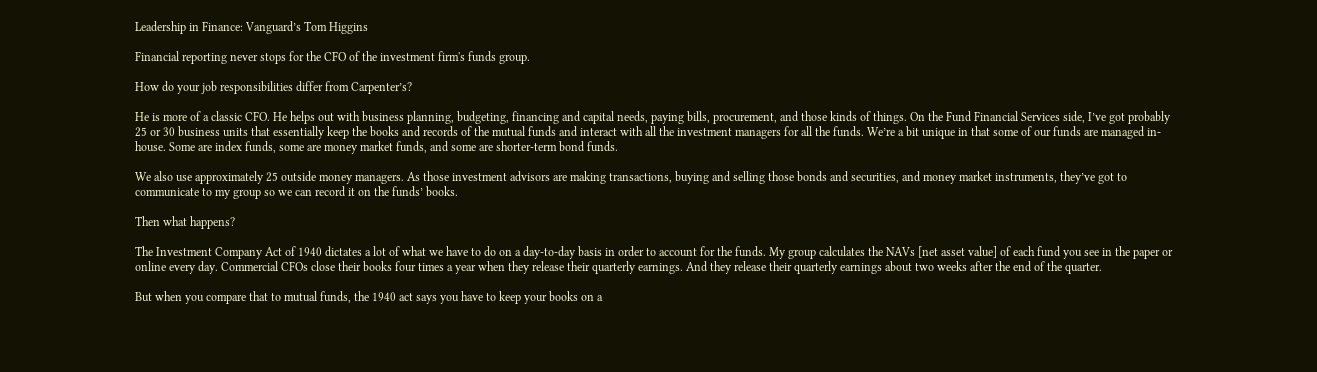Leadership in Finance: Vanguard’s Tom Higgins

Financial reporting never stops for the CFO of the investment firm's funds group.

How do your job responsibilities differ from Carpenter’s?

He is more of a classic CFO. He helps out with business planning, budgeting, financing and capital needs, paying bills, procurement, and those kinds of things. On the Fund Financial Services side, I’ve got probably 25 or 30 business units that essentially keep the books and records of the mutual funds and interact with all the investment managers for all the funds. We’re a bit unique in that some of our funds are managed in-house. Some are index funds, some are money market funds, and some are shorter-term bond funds.

We also use approximately 25 outside money managers. As those investment advisors are making transactions, buying and selling those bonds and securities, and money market instruments, they’ve got to communicate to my group so we can record it on the funds’ books.

Then what happens?

The Investment Company Act of 1940 dictates a lot of what we have to do on a day-to-day basis in order to account for the funds. My group calculates the NAVs [net asset value] of each fund you see in the paper or online every day. Commercial CFOs close their books four times a year when they release their quarterly earnings. And they release their quarterly earnings about two weeks after the end of the quarter.

But when you compare that to mutual funds, the 1940 act says you have to keep your books on a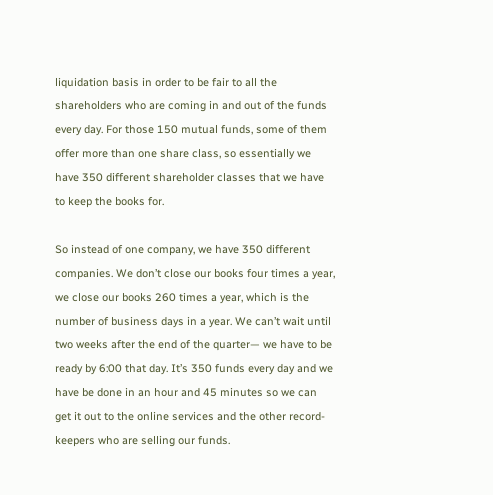liquidation basis in order to be fair to all the shareholders who are coming in and out of the funds every day. For those 150 mutual funds, some of them offer more than one share class, so essentially we have 350 different shareholder classes that we have to keep the books for.

So instead of one company, we have 350 different companies. We don’t close our books four times a year, we close our books 260 times a year, which is the number of business days in a year. We can’t wait until two weeks after the end of the quarter— we have to be ready by 6:00 that day. It’s 350 funds every day and we have be done in an hour and 45 minutes so we can get it out to the online services and the other record-keepers who are selling our funds.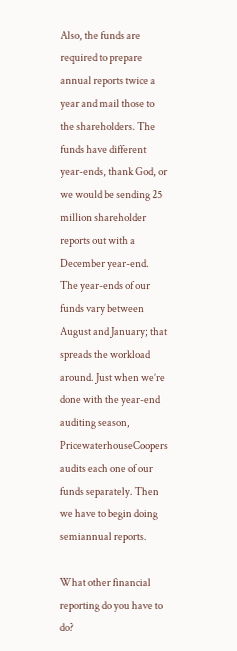Also, the funds are required to prepare annual reports twice a year and mail those to the shareholders. The funds have different year-ends, thank God, or we would be sending 25 million shareholder reports out with a December year-end. The year-ends of our funds vary between August and January; that spreads the workload around. Just when we’re done with the year-end auditing season, PricewaterhouseCoopers audits each one of our funds separately. Then we have to begin doing semiannual reports.

What other financial reporting do you have to do?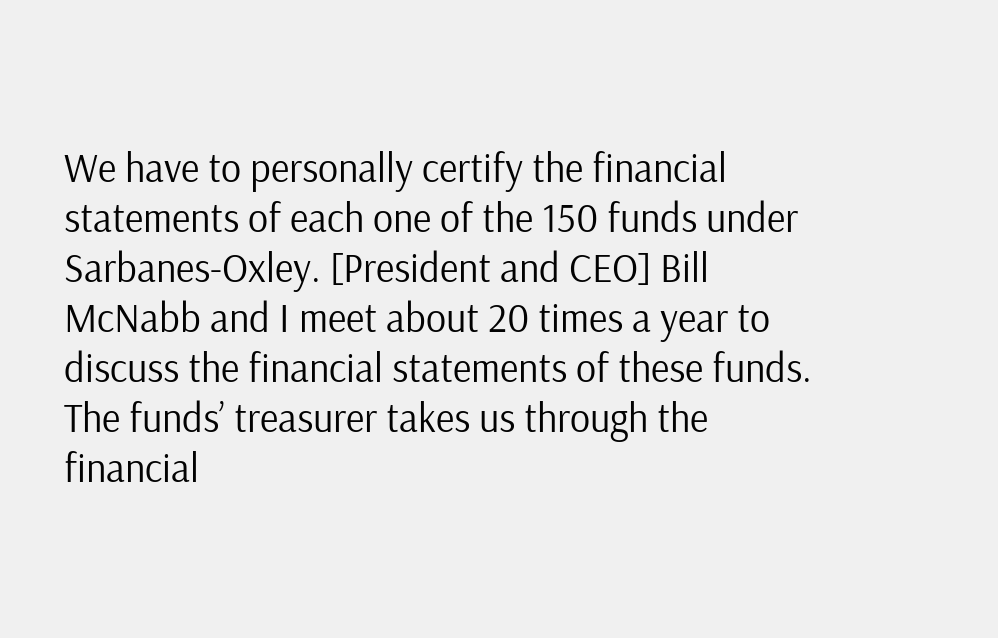We have to personally certify the financial statements of each one of the 150 funds under Sarbanes-Oxley. [President and CEO] Bill McNabb and I meet about 20 times a year to discuss the financial statements of these funds. The funds’ treasurer takes us through the financial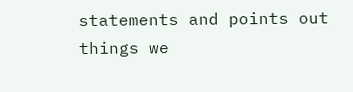statements and points out things we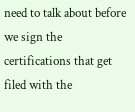need to talk about before we sign the certifications that get filed with the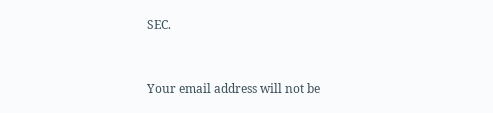SEC.


Your email address will not be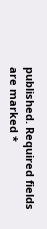published. Required fields are marked *